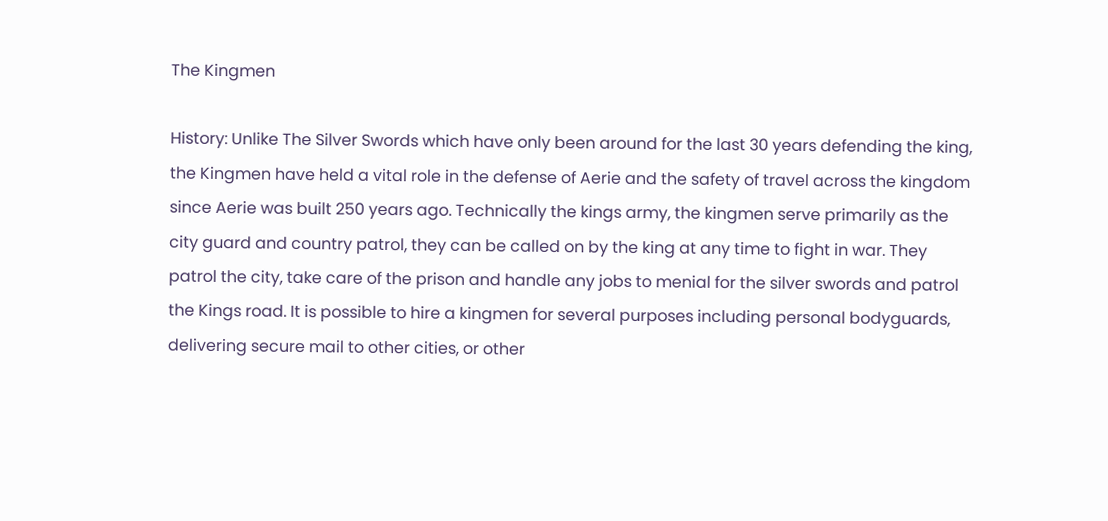The Kingmen

History: Unlike The Silver Swords which have only been around for the last 30 years defending the king, the Kingmen have held a vital role in the defense of Aerie and the safety of travel across the kingdom since Aerie was built 250 years ago. Technically the kings army, the kingmen serve primarily as the city guard and country patrol, they can be called on by the king at any time to fight in war. They patrol the city, take care of the prison and handle any jobs to menial for the silver swords and patrol the Kings road. It is possible to hire a kingmen for several purposes including personal bodyguards, delivering secure mail to other cities, or other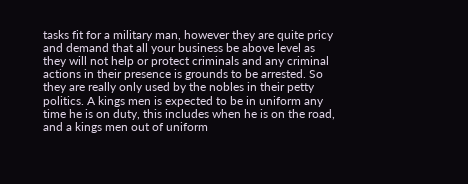tasks fit for a military man, however they are quite pricy and demand that all your business be above level as they will not help or protect criminals and any criminal actions in their presence is grounds to be arrested. So they are really only used by the nobles in their petty politics. A kings men is expected to be in uniform any time he is on duty, this includes when he is on the road, and a kings men out of uniform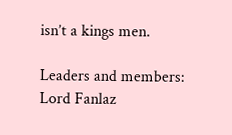isn’t a kings men.

Leaders and members:
Lord Fanlaz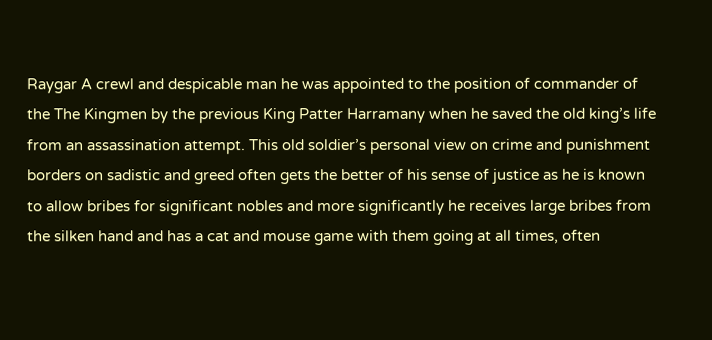Raygar A crewl and despicable man he was appointed to the position of commander of the The Kingmen by the previous King Patter Harramany when he saved the old king’s life from an assassination attempt. This old soldier’s personal view on crime and punishment borders on sadistic and greed often gets the better of his sense of justice as he is known to allow bribes for significant nobles and more significantly he receives large bribes from the silken hand and has a cat and mouse game with them going at all times, often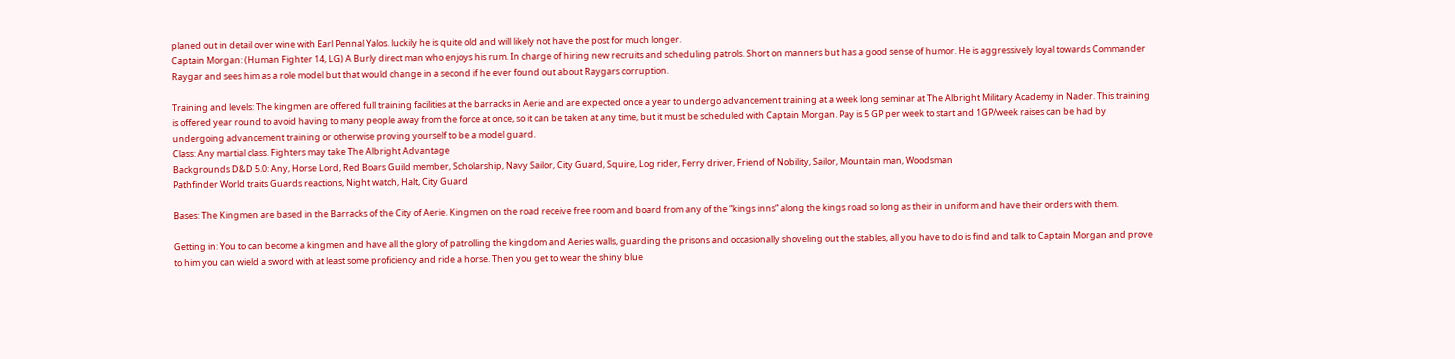planed out in detail over wine with Earl Pennal Yalos. luckily he is quite old and will likely not have the post for much longer.
Captain Morgan: (Human Fighter 14, LG) A Burly direct man who enjoys his rum. In charge of hiring new recruits and scheduling patrols. Short on manners but has a good sense of humor. He is aggressively loyal towards Commander Raygar and sees him as a role model but that would change in a second if he ever found out about Raygars corruption.

Training and levels: The kingmen are offered full training facilities at the barracks in Aerie and are expected once a year to undergo advancement training at a week long seminar at The Albright Military Academy in Nader. This training is offered year round to avoid having to many people away from the force at once, so it can be taken at any time, but it must be scheduled with Captain Morgan. Pay is 5 GP per week to start and 1GP/week raises can be had by undergoing advancement training or otherwise proving yourself to be a model guard.
Class: Any martial class. Fighters may take The Albright Advantage
Backgrounds D&D 5.0: Any, Horse Lord, Red Boars Guild member, Scholarship, Navy Sailor, City Guard, Squire, Log rider, Ferry driver, Friend of Nobility, Sailor, Mountain man, Woodsman
Pathfinder World traits Guards reactions, Night watch, Halt, City Guard

Bases: The Kingmen are based in the Barracks of the City of Aerie. Kingmen on the road receive free room and board from any of the “kings inns” along the kings road so long as their in uniform and have their orders with them.

Getting in: You to can become a kingmen and have all the glory of patrolling the kingdom and Aeries walls, guarding the prisons and occasionally shoveling out the stables, all you have to do is find and talk to Captain Morgan and prove to him you can wield a sword with at least some proficiency and ride a horse. Then you get to wear the shiny blue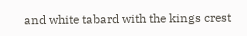and white tabard with the kings crest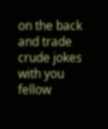on the back and trade crude jokes with you fellow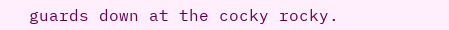guards down at the cocky rocky.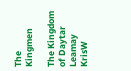The Kingmen

The Kingdom of Daytar Leamay KrisW